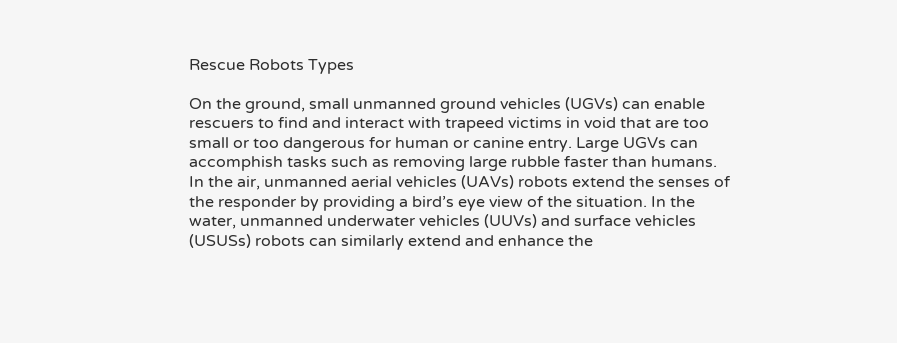Rescue Robots Types

On the ground, small unmanned ground vehicles (UGVs) can enable rescuers to find and interact with trapeed victims in void that are too small or too dangerous for human or canine entry. Large UGVs can accomphish tasks such as removing large rubble faster than humans. In the air, unmanned aerial vehicles (UAVs) robots extend the senses of the responder by providing a bird’s eye view of the situation. In the water, unmanned underwater vehicles (UUVs) and surface vehicles (USUSs) robots can similarly extend and enhance the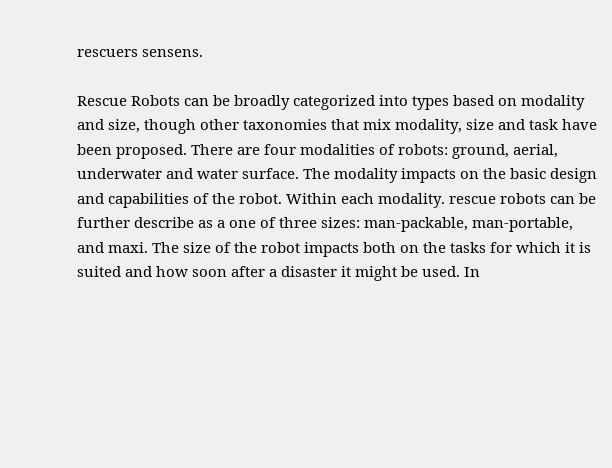rescuers sensens.

Rescue Robots can be broadly categorized into types based on modality and size, though other taxonomies that mix modality, size and task have been proposed. There are four modalities of robots: ground, aerial, underwater and water surface. The modality impacts on the basic design and capabilities of the robot. Within each modality. rescue robots can be further describe as a one of three sizes: man-packable, man-portable, and maxi. The size of the robot impacts both on the tasks for which it is suited and how soon after a disaster it might be used. In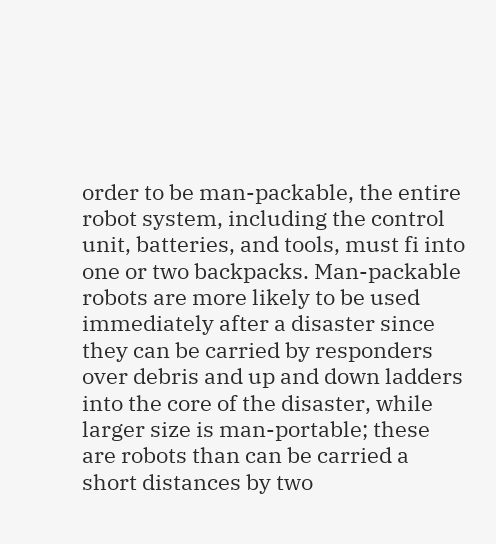order to be man-packable, the entire robot system, including the control unit, batteries, and tools, must fi into one or two backpacks. Man-packable robots are more likely to be used immediately after a disaster since they can be carried by responders over debris and up and down ladders into the core of the disaster, while larger size is man-portable; these are robots than can be carried a short distances by two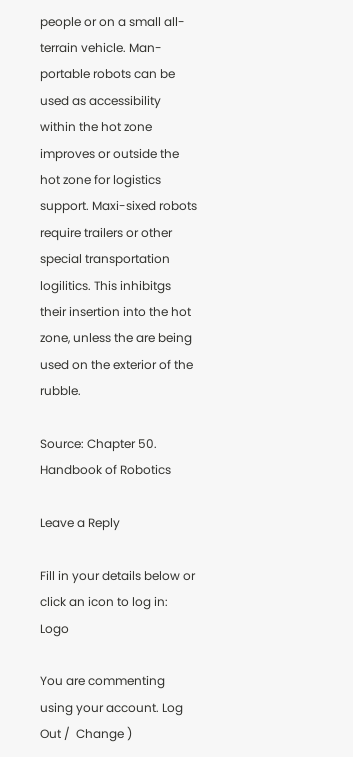people or on a small all-terrain vehicle. Man-portable robots can be used as accessibility within the hot zone improves or outside the hot zone for logistics support. Maxi-sixed robots require trailers or other special transportation logilitics. This inhibitgs their insertion into the hot zone, unless the are being used on the exterior of the rubble.

Source: Chapter 50. Handbook of Robotics

Leave a Reply

Fill in your details below or click an icon to log in: Logo

You are commenting using your account. Log Out /  Change )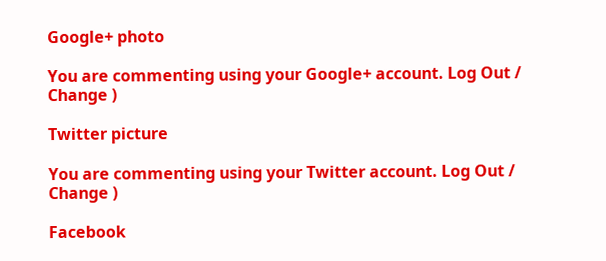Google+ photo

You are commenting using your Google+ account. Log Out /  Change )

Twitter picture

You are commenting using your Twitter account. Log Out /  Change )

Facebook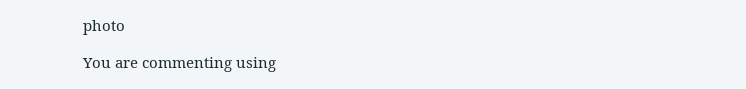photo

You are commenting using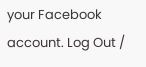your Facebook account. Log Out /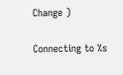Change )

Connecting to %s